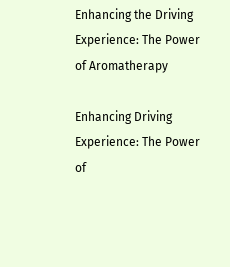Enhancing the Driving Experience: The Power of Aromatherapy

Enhancing Driving Experience: The Power of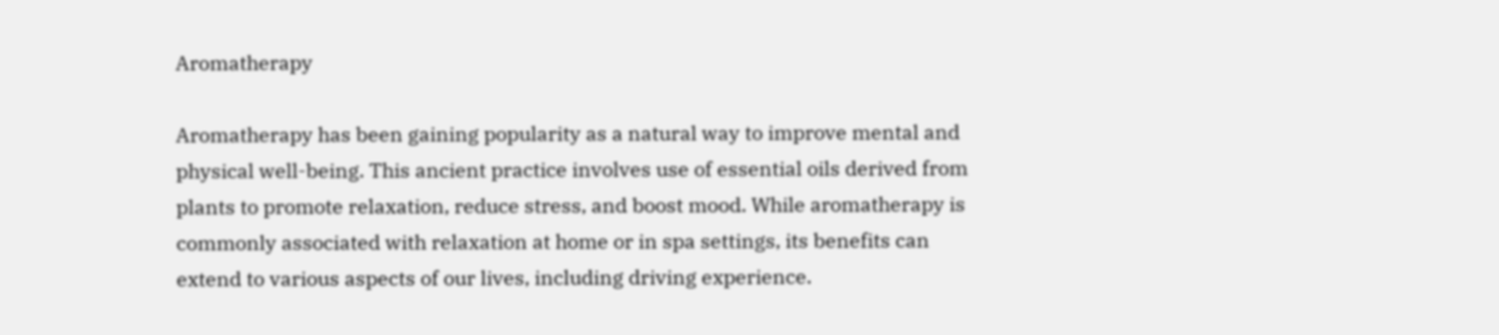Aromatherapy

Aromatherapy has been gaining popularity as a natural way to improve mental and physical well-being. This ancient practice involves use of essential oils derived from plants to promote relaxation, reduce stress, and boost mood. While aromatherapy is commonly associated with relaxation at home or in spa settings, its benefits can extend to various aspects of our lives, including driving experience.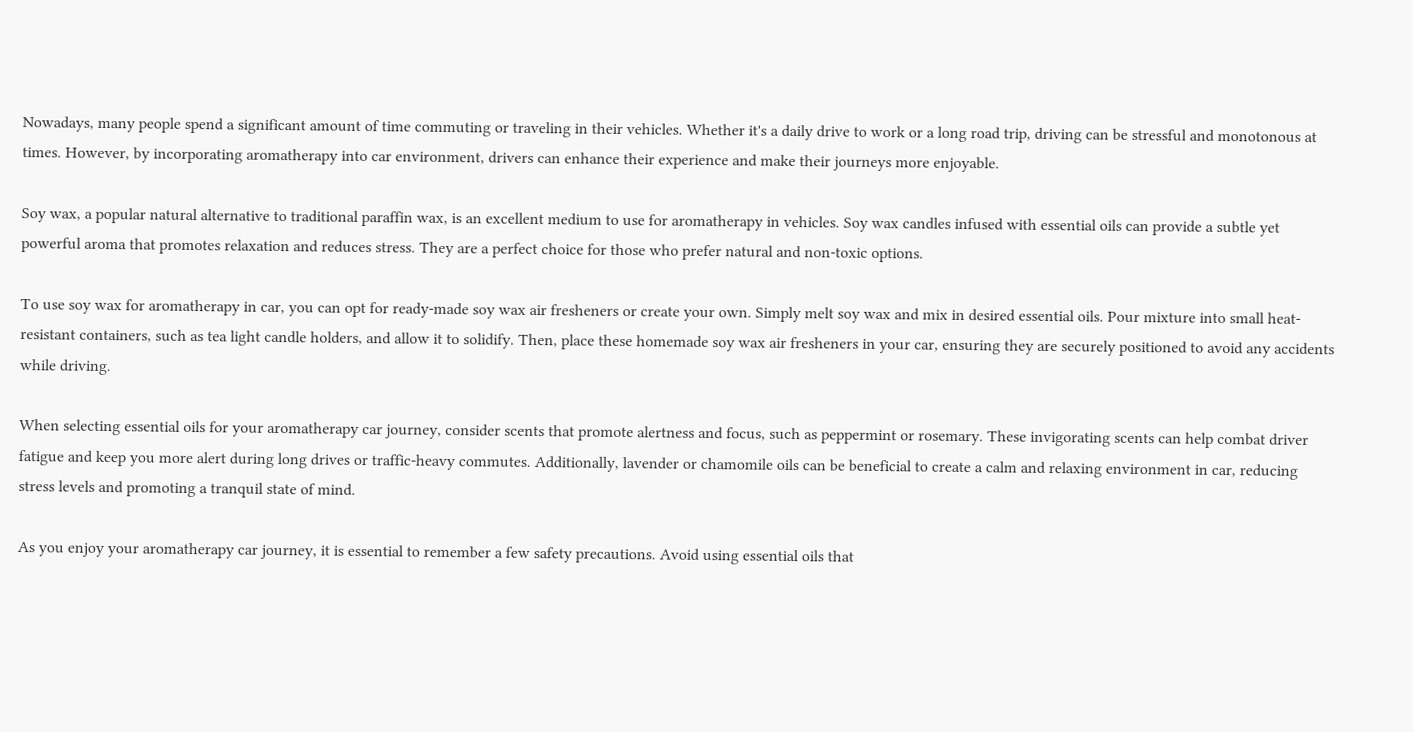Nowadays, many people spend a significant amount of time commuting or traveling in their vehicles. Whether it's a daily drive to work or a long road trip, driving can be stressful and monotonous at times. However, by incorporating aromatherapy into car environment, drivers can enhance their experience and make their journeys more enjoyable.

Soy wax, a popular natural alternative to traditional paraffin wax, is an excellent medium to use for aromatherapy in vehicles. Soy wax candles infused with essential oils can provide a subtle yet powerful aroma that promotes relaxation and reduces stress. They are a perfect choice for those who prefer natural and non-toxic options.

To use soy wax for aromatherapy in car, you can opt for ready-made soy wax air fresheners or create your own. Simply melt soy wax and mix in desired essential oils. Pour mixture into small heat-resistant containers, such as tea light candle holders, and allow it to solidify. Then, place these homemade soy wax air fresheners in your car, ensuring they are securely positioned to avoid any accidents while driving.

When selecting essential oils for your aromatherapy car journey, consider scents that promote alertness and focus, such as peppermint or rosemary. These invigorating scents can help combat driver fatigue and keep you more alert during long drives or traffic-heavy commutes. Additionally, lavender or chamomile oils can be beneficial to create a calm and relaxing environment in car, reducing stress levels and promoting a tranquil state of mind.

As you enjoy your aromatherapy car journey, it is essential to remember a few safety precautions. Avoid using essential oils that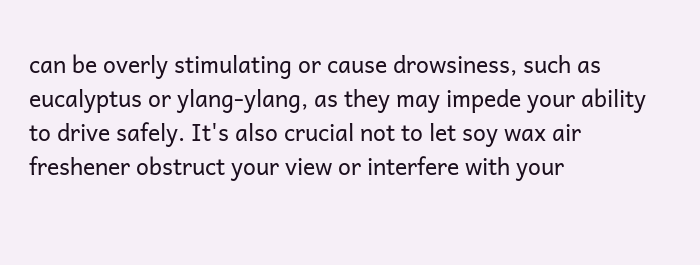can be overly stimulating or cause drowsiness, such as eucalyptus or ylang-ylang, as they may impede your ability to drive safely. It's also crucial not to let soy wax air freshener obstruct your view or interfere with your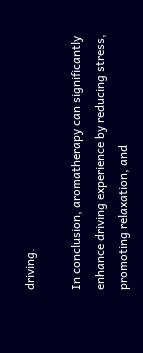driving.

In conclusion, aromatherapy can significantly enhance driving experience by reducing stress, promoting relaxation, and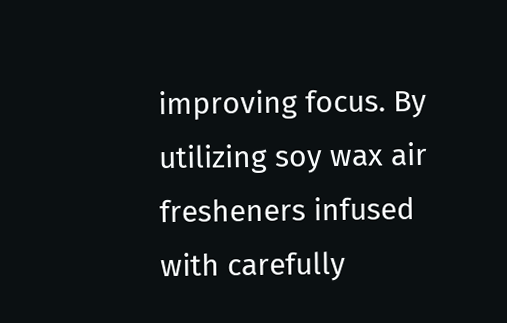improving focus. By utilizing soy wax air fresheners infused with carefully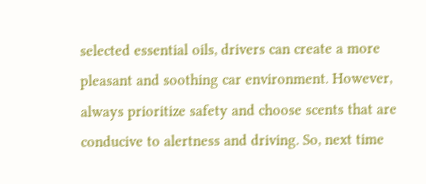selected essential oils, drivers can create a more pleasant and soothing car environment. However, always prioritize safety and choose scents that are conducive to alertness and driving. So, next time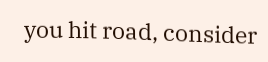you hit road, consider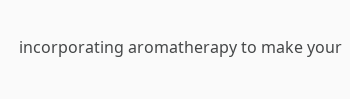incorporating aromatherapy to make your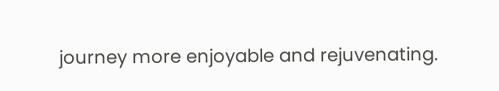journey more enjoyable and rejuvenating.